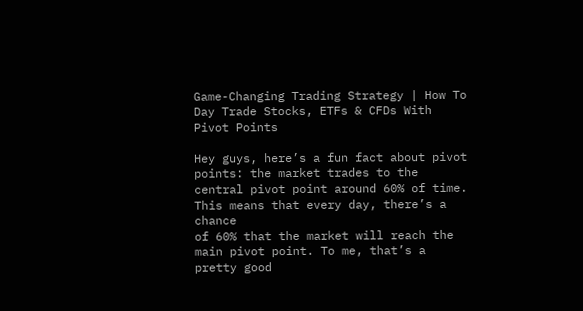Game-Changing Trading Strategy | How To Day Trade Stocks, ETFs & CFDs With Pivot Points

Hey guys, here’s a fun fact about pivot
points: the market trades to the central pivot point around 60% of time. This means that every day, there’s a chance
of 60% that the market will reach the main pivot point. To me, that’s a pretty good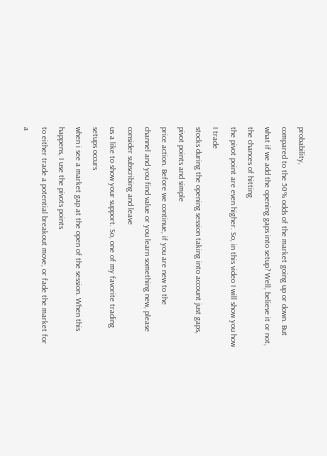probability,
compared to the 50% odds of the market going up or down. But what if we add the opening gaps into setup? Well, believe it or not, the chances of hitting
the pivot point are even higher. So, in this video I will show you how I trade
stocks during the opening session taking into account just gaps, pivot points and simple
price action. Before we continue, if you are new to the
channel and you find value or you learn something new, please consider subscribing and leave
us a like to show your support. So, one of my favorite trading setups occurs
when i see a market gap at the open of the session. When this happens, I use the pivots points
to either trade a potential breakout move, or fade the market for a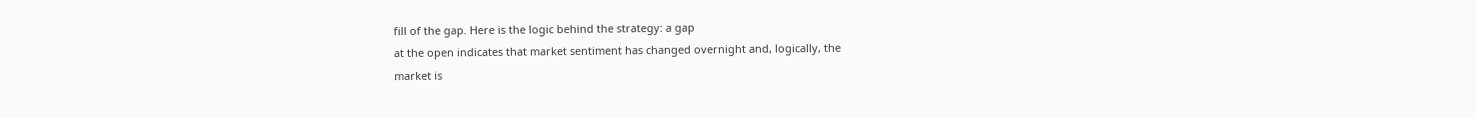fill of the gap. Here is the logic behind the strategy: a gap
at the open indicates that market sentiment has changed overnight and, logically, the
market is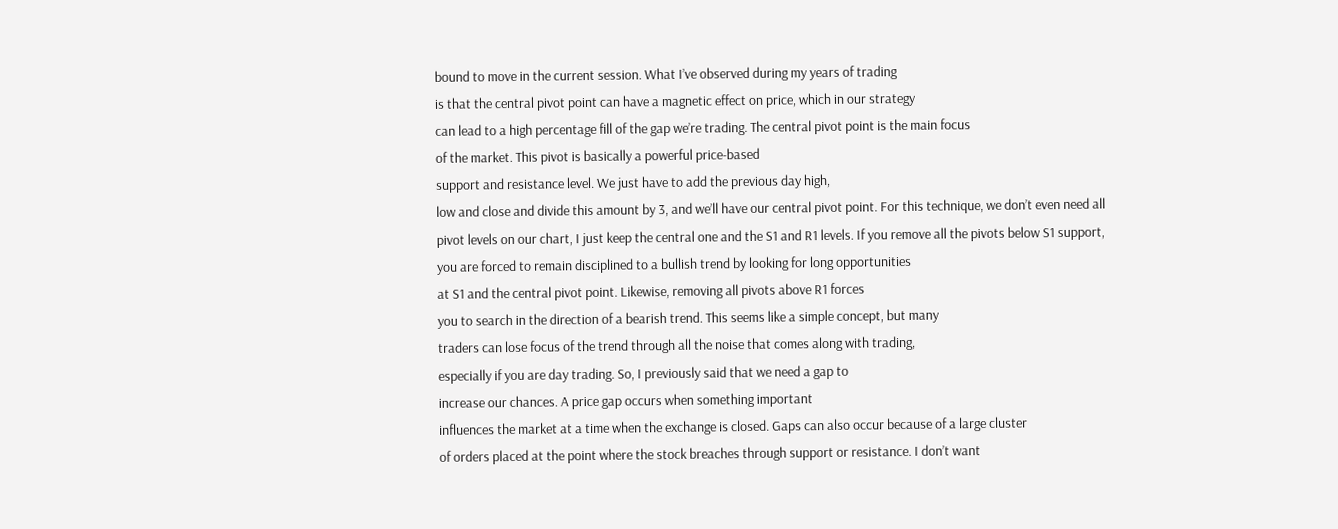bound to move in the current session. What I’ve observed during my years of trading
is that the central pivot point can have a magnetic effect on price, which in our strategy
can lead to a high percentage fill of the gap we’re trading. The central pivot point is the main focus
of the market. This pivot is basically a powerful price-based
support and resistance level. We just have to add the previous day high,
low and close and divide this amount by 3, and we’ll have our central pivot point. For this technique, we don’t even need all
pivot levels on our chart, I just keep the central one and the S1 and R1 levels. If you remove all the pivots below S1 support,
you are forced to remain disciplined to a bullish trend by looking for long opportunities
at S1 and the central pivot point. Likewise, removing all pivots above R1 forces
you to search in the direction of a bearish trend. This seems like a simple concept, but many
traders can lose focus of the trend through all the noise that comes along with trading,
especially if you are day trading. So, I previously said that we need a gap to
increase our chances. A price gap occurs when something important
influences the market at a time when the exchange is closed. Gaps can also occur because of a large cluster
of orders placed at the point where the stock breaches through support or resistance. I don’t want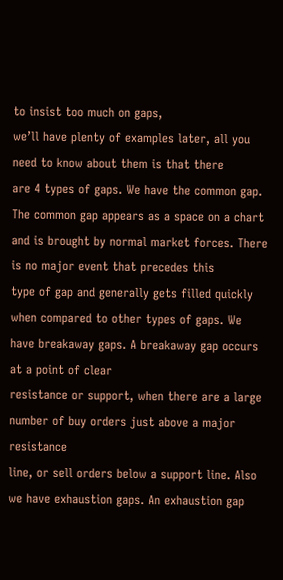to insist too much on gaps,
we’ll have plenty of examples later, all you need to know about them is that there
are 4 types of gaps. We have the common gap. The common gap appears as a space on a chart
and is brought by normal market forces. There is no major event that precedes this
type of gap and generally gets filled quickly when compared to other types of gaps. We have breakaway gaps. A breakaway gap occurs at a point of clear
resistance or support, when there are a large number of buy orders just above a major resistance
line, or sell orders below a support line. Also we have exhaustion gaps. An exhaustion gap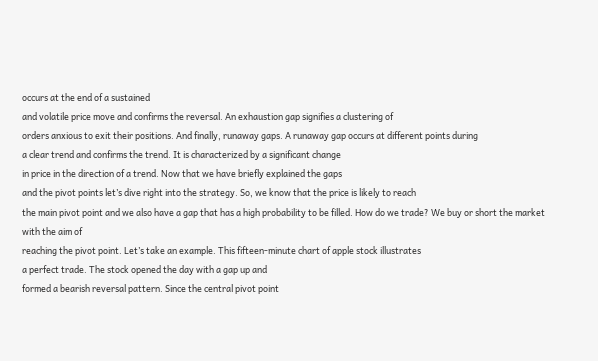occurs at the end of a sustained
and volatile price move and confirms the reversal. An exhaustion gap signifies a clustering of
orders anxious to exit their positions. And finally, runaway gaps. A runaway gap occurs at different points during
a clear trend and confirms the trend. It is characterized by a significant change
in price in the direction of a trend. Now that we have briefly explained the gaps
and the pivot points let’s dive right into the strategy. So, we know that the price is likely to reach
the main pivot point and we also have a gap that has a high probability to be filled. How do we trade? We buy or short the market with the aim of
reaching the pivot point. Let’s take an example. This fifteen-minute chart of apple stock illustrates
a perfect trade. The stock opened the day with a gap up and
formed a bearish reversal pattern. Since the central pivot point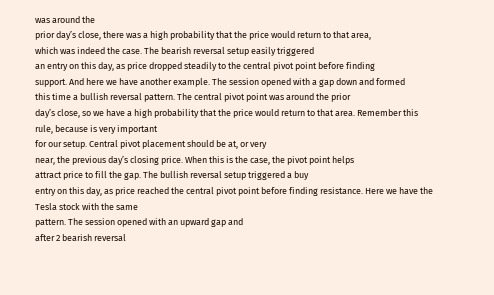was around the
prior day’s close, there was a high probability that the price would return to that area,
which was indeed the case. The bearish reversal setup easily triggered
an entry on this day, as price dropped steadily to the central pivot point before finding
support. And here we have another example. The session opened with a gap down and formed
this time a bullish reversal pattern. The central pivot point was around the prior
day’s close, so we have a high probability that the price would return to that area. Remember this rule, because is very important
for our setup. Central pivot placement should be at, or very
near, the previous day’s closing price. When this is the case, the pivot point helps
attract price to fill the gap. The bullish reversal setup triggered a buy
entry on this day, as price reached the central pivot point before finding resistance. Here we have the Tesla stock with the same
pattern. The session opened with an upward gap and
after 2 bearish reversal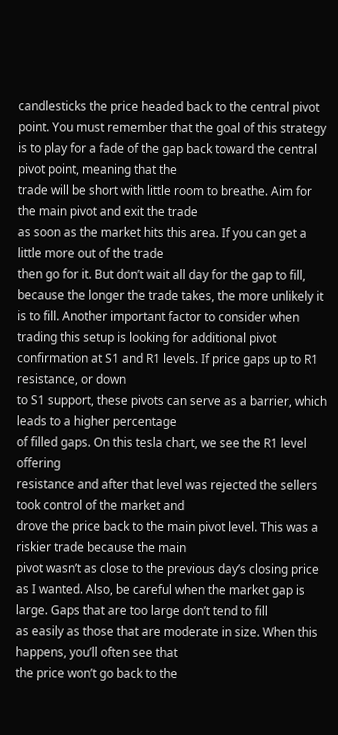candlesticks the price headed back to the central pivot point. You must remember that the goal of this strategy
is to play for a fade of the gap back toward the central pivot point, meaning that the
trade will be short with little room to breathe. Aim for the main pivot and exit the trade
as soon as the market hits this area. If you can get a little more out of the trade
then go for it. But don’t wait all day for the gap to fill,
because the longer the trade takes, the more unlikely it is to fill. Another important factor to consider when
trading this setup is looking for additional pivot confirmation at S1 and R1 levels. If price gaps up to R1 resistance, or down
to S1 support, these pivots can serve as a barrier, which leads to a higher percentage
of filled gaps. On this tesla chart, we see the R1 level offering
resistance and after that level was rejected the sellers took control of the market and
drove the price back to the main pivot level. This was a riskier trade because the main
pivot wasn’t as close to the previous day’s closing price as I wanted. Also, be careful when the market gap is large. Gaps that are too large don’t tend to fill
as easily as those that are moderate in size. When this happens, you’ll often see that
the price won’t go back to the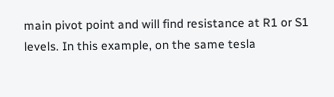main pivot point and will find resistance at R1 or S1
levels. In this example, on the same tesla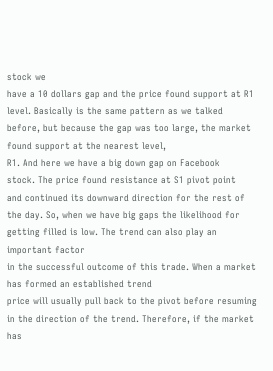stock we
have a 10 dollars gap and the price found support at R1 level. Basically is the same pattern as we talked
before, but because the gap was too large, the market found support at the nearest level,
R1. And here we have a big down gap on Facebook
stock. The price found resistance at S1 pivot point
and continued its downward direction for the rest of the day. So, when we have big gaps the likelihood for
getting filled is low. The trend can also play an important factor
in the successful outcome of this trade. When a market has formed an established trend
price will usually pull back to the pivot before resuming in the direction of the trend. Therefore, if the market has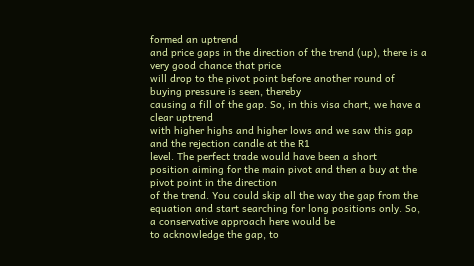formed an uptrend
and price gaps in the direction of the trend (up), there is a very good chance that price
will drop to the pivot point before another round of buying pressure is seen, thereby
causing a fill of the gap. So, in this visa chart, we have a clear uptrend
with higher highs and higher lows and we saw this gap and the rejection candle at the R1
level. The perfect trade would have been a short
position aiming for the main pivot and then a buy at the pivot point in the direction
of the trend. You could skip all the way the gap from the
equation and start searching for long positions only. So, a conservative approach here would be
to acknowledge the gap, to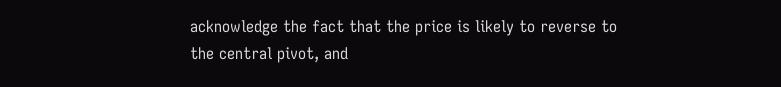acknowledge the fact that the price is likely to reverse to
the central pivot, and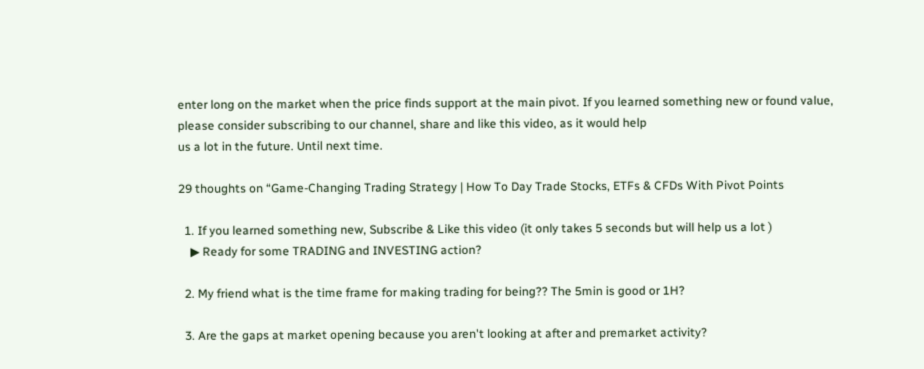enter long on the market when the price finds support at the main pivot. If you learned something new or found value,
please consider subscribing to our channel, share and like this video, as it would help
us a lot in the future. Until next time.

29 thoughts on “Game-Changing Trading Strategy | How To Day Trade Stocks, ETFs & CFDs With Pivot Points

  1. If you learned something new, Subscribe & Like this video (it only takes 5 seconds but will help us a lot )
    ▶ Ready for some TRADING and INVESTING action?

  2. My friend what is the time frame for making trading for being?? The 5min is good or 1H?

  3. Are the gaps at market opening because you aren't looking at after and premarket activity?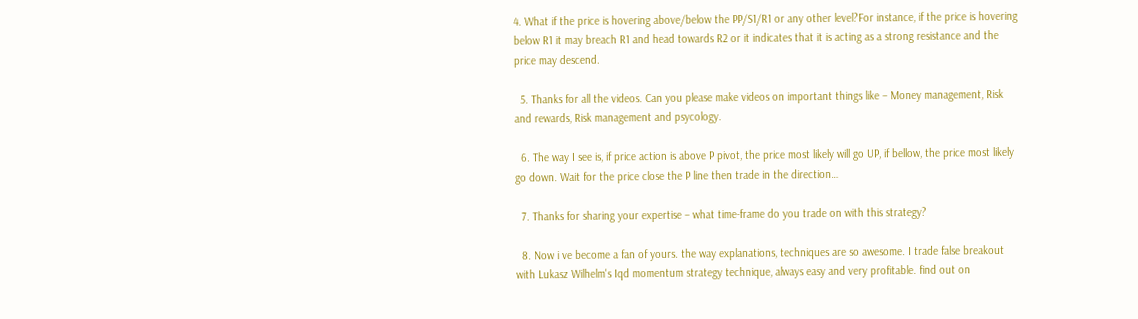4. What if the price is hovering above/below the PP/S1/R1 or any other level?For instance, if the price is hovering below R1 it may breach R1 and head towards R2 or it indicates that it is acting as a strong resistance and the price may descend.

  5. Thanks for all the videos. Can you please make videos on important things like – Money management, Risk and rewards, Risk management and psycology.

  6. The way I see is, if price action is above P pivot, the price most likely will go UP, if bellow, the price most likely go down. Wait for the price close the P line then trade in the direction…

  7. Thanks for sharing your expertise – what time-frame do you trade on with this strategy?

  8. Now i ve become a fan of yours. the way explanations, techniques are so awesome. I trade false breakout with Lukasz Wilhelm's Iqd momentum strategy technique, always easy and very profitable. find out on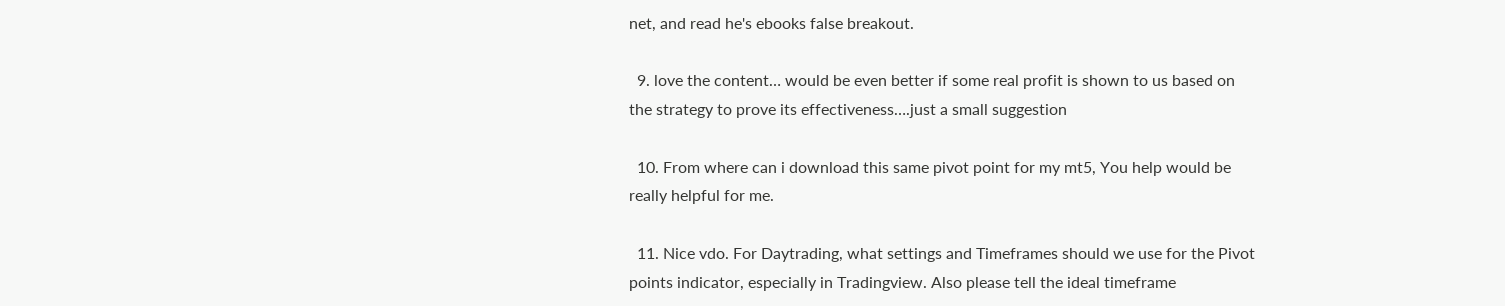net, and read he's ebooks false breakout.

  9. love the content… would be even better if some real profit is shown to us based on the strategy to prove its effectiveness….just a small suggestion

  10. From where can i download this same pivot point for my mt5, You help would be really helpful for me.

  11. Nice vdo. For Daytrading, what settings and Timeframes should we use for the Pivot points indicator, especially in Tradingview. Also please tell the ideal timeframe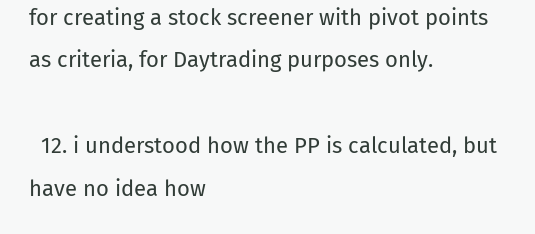for creating a stock screener with pivot points as criteria, for Daytrading purposes only.

  12. i understood how the PP is calculated, but have no idea how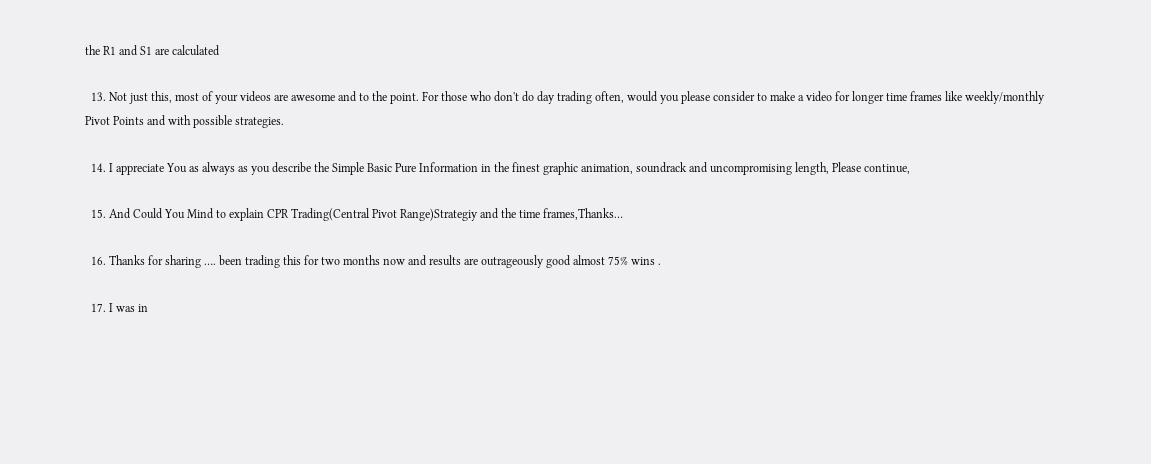the R1 and S1 are calculated

  13. Not just this, most of your videos are awesome and to the point. For those who don't do day trading often, would you please consider to make a video for longer time frames like weekly/monthly Pivot Points and with possible strategies.

  14. I appreciate You as always as you describe the Simple Basic Pure Information in the finest graphic animation, soundrack and uncompromising length, Please continue,

  15. And Could You Mind to explain CPR Trading(Central Pivot Range)Strategiy and the time frames,Thanks…

  16. Thanks for sharing …. been trading this for two months now and results are outrageously good almost 75% wins .

  17. I was in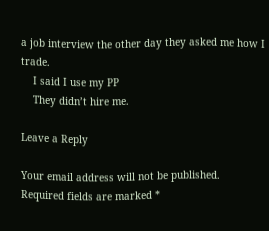a job interview the other day they asked me how I trade.
    I said I use my PP
    They didn’t hire me.

Leave a Reply

Your email address will not be published. Required fields are marked *